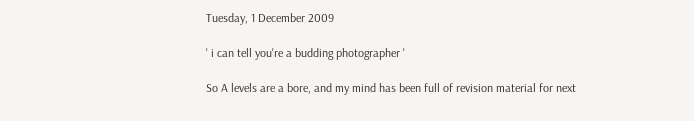Tuesday, 1 December 2009

' i can tell you're a budding photographer '

So A levels are a bore, and my mind has been full of revision material for next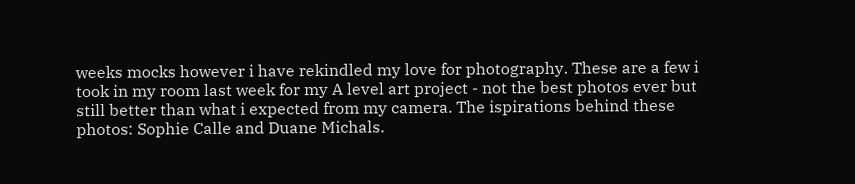weeks mocks however i have rekindled my love for photography. These are a few i took in my room last week for my A level art project - not the best photos ever but still better than what i expected from my camera. The ispirations behind these photos: Sophie Calle and Duane Michals.